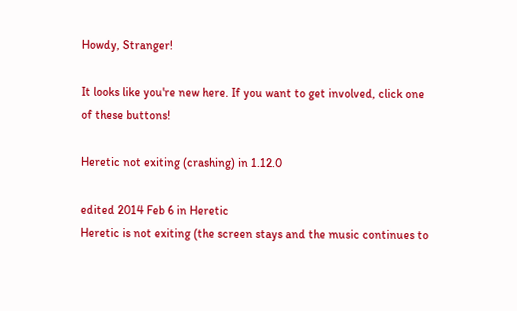Howdy, Stranger!

It looks like you're new here. If you want to get involved, click one of these buttons!

Heretic not exiting (crashing) in 1.12.0

edited 2014 Feb 6 in Heretic
Heretic is not exiting (the screen stays and the music continues to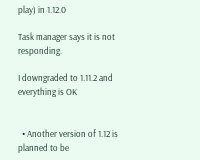play) in 1.12.0

Task manager says it is not responding.

I downgraded to 1.11.2 and everything is OK


  • Another version of 1.12 is planned to be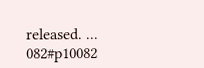released. ... 082#p10082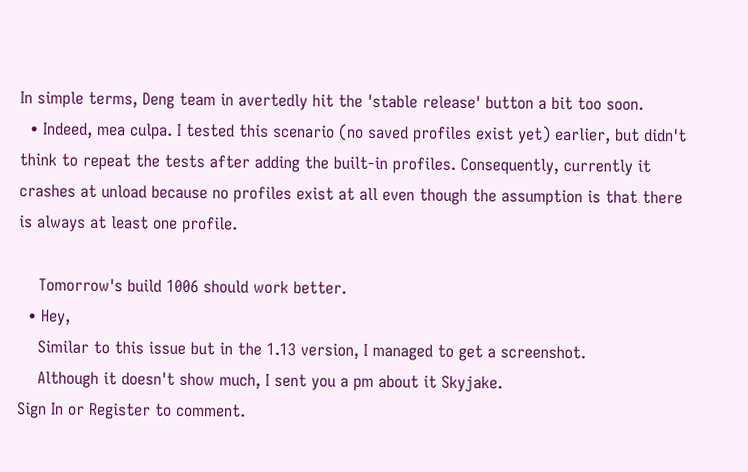In simple terms, Deng team in avertedly hit the 'stable release' button a bit too soon.
  • Indeed, mea culpa. I tested this scenario (no saved profiles exist yet) earlier, but didn't think to repeat the tests after adding the built-in profiles. Consequently, currently it crashes at unload because no profiles exist at all even though the assumption is that there is always at least one profile.

    Tomorrow's build 1006 should work better.
  • Hey,
    Similar to this issue but in the 1.13 version, I managed to get a screenshot.
    Although it doesn't show much, I sent you a pm about it Skyjake.
Sign In or Register to comment.